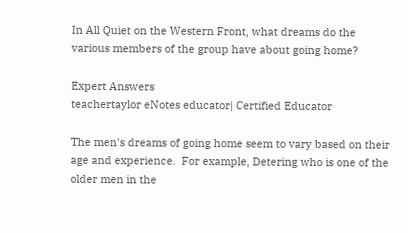In All Quiet on the Western Front, what dreams do the various members of the group have about going home?

Expert Answers
teachertaylor eNotes educator| Certified Educator

The men's dreams of going home seem to vary based on their age and experience.  For example, Detering who is one of the older men in the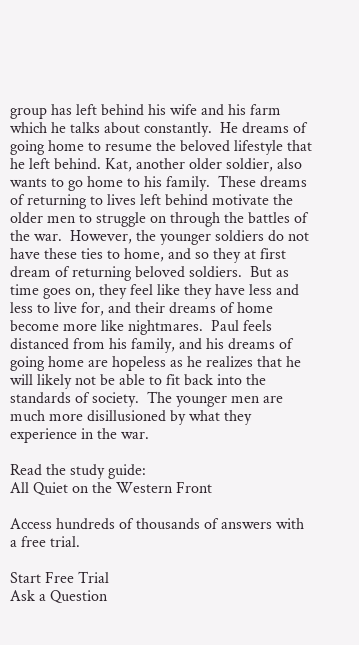group has left behind his wife and his farm which he talks about constantly.  He dreams of going home to resume the beloved lifestyle that he left behind. Kat, another older soldier, also wants to go home to his family.  These dreams of returning to lives left behind motivate the older men to struggle on through the battles of the war.  However, the younger soldiers do not have these ties to home, and so they at first dream of returning beloved soldiers.  But as time goes on, they feel like they have less and less to live for, and their dreams of home become more like nightmares.  Paul feels distanced from his family, and his dreams of going home are hopeless as he realizes that he will likely not be able to fit back into the standards of society.  The younger men are much more disillusioned by what they experience in the war.

Read the study guide:
All Quiet on the Western Front

Access hundreds of thousands of answers with a free trial.

Start Free Trial
Ask a Question